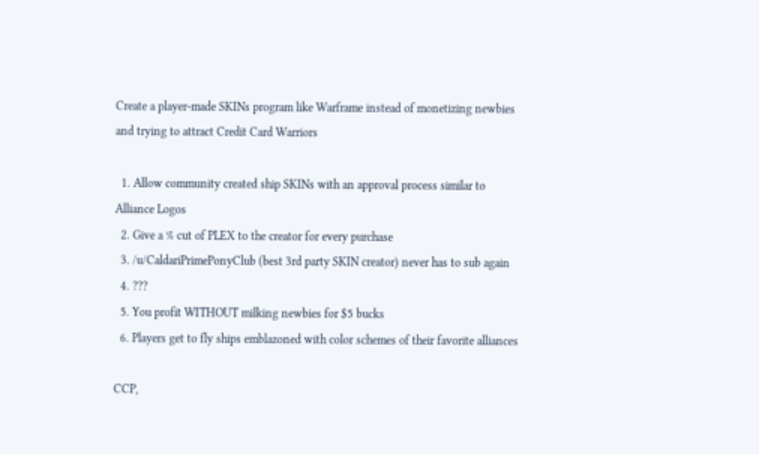Create a player-made SKINs program like Warframe instead of monetizing newbies and trying to attract Credit Card Warriors

  1. Allow community created ship SKINs with an approval process similar to Alliance Logos
  2. Give a % cut of PLEX to the creator for every purchase
  3. /u/CaldariPrimePonyClub (best 3rd party SKIN creator) never has to sub again
  4. ???
  5. You profit WITHOUT milking newbies for $5 bucks
  6. Players get to fly ships emblazoned with color schemes of their favorite alliances

CCP,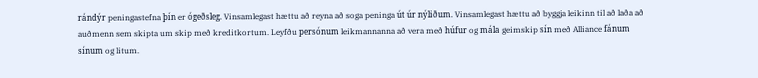rándýr peningastefna þín er ógeðsleg. Vinsamlegast hættu að reyna að soga peninga út úr nýliðum. Vinsamlegast hættu að byggja leikinn til að laða að auðmenn sem skipta um skip með kreditkortum. Leyfðu persónum leikmannanna að vera með húfur og mála geimskip sín með Alliance fánum sínum og litum.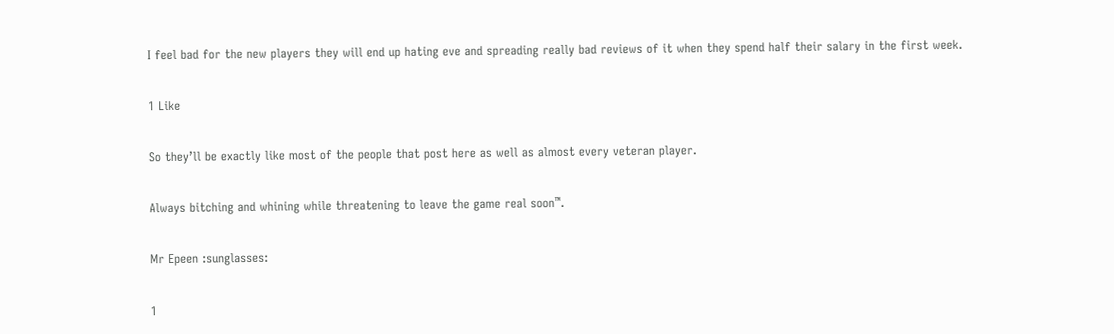I feel bad for the new players they will end up hating eve and spreading really bad reviews of it when they spend half their salary in the first week.

1 Like

So they’ll be exactly like most of the people that post here as well as almost every veteran player.

Always bitching and whining while threatening to leave the game real soon™.

Mr Epeen :sunglasses:

1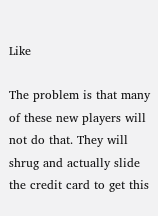Like

The problem is that many of these new players will not do that. They will shrug and actually slide the credit card to get this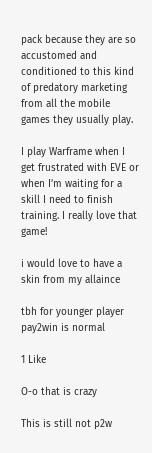pack because they are so accustomed and conditioned to this kind of predatory marketing from all the mobile games they usually play.

I play Warframe when I get frustrated with EVE or when I’m waiting for a skill I need to finish training. I really love that game!

i would love to have a skin from my allaince

tbh for younger player pay2win is normal

1 Like

O-o that is crazy

This is still not p2w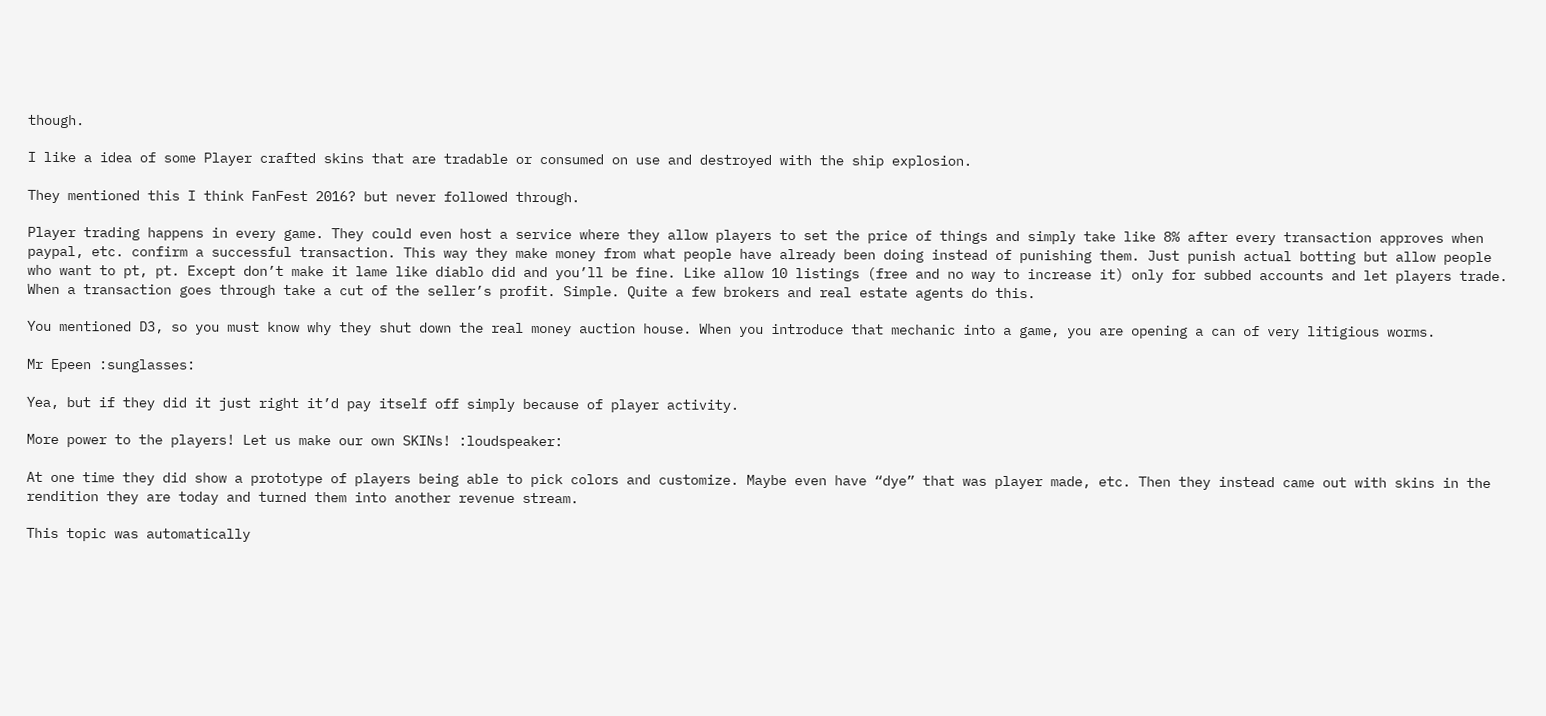though.

I like a idea of some Player crafted skins that are tradable or consumed on use and destroyed with the ship explosion.

They mentioned this I think FanFest 2016? but never followed through.

Player trading happens in every game. They could even host a service where they allow players to set the price of things and simply take like 8% after every transaction approves when paypal, etc. confirm a successful transaction. This way they make money from what people have already been doing instead of punishing them. Just punish actual botting but allow people who want to pt, pt. Except don’t make it lame like diablo did and you’ll be fine. Like allow 10 listings (free and no way to increase it) only for subbed accounts and let players trade. When a transaction goes through take a cut of the seller’s profit. Simple. Quite a few brokers and real estate agents do this.

You mentioned D3, so you must know why they shut down the real money auction house. When you introduce that mechanic into a game, you are opening a can of very litigious worms.

Mr Epeen :sunglasses:

Yea, but if they did it just right it’d pay itself off simply because of player activity.

More power to the players! Let us make our own SKINs! :loudspeaker:

At one time they did show a prototype of players being able to pick colors and customize. Maybe even have “dye” that was player made, etc. Then they instead came out with skins in the rendition they are today and turned them into another revenue stream.

This topic was automatically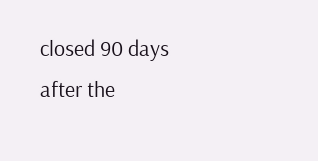closed 90 days after the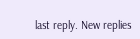last reply. New replies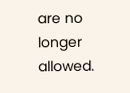are no longer allowed.